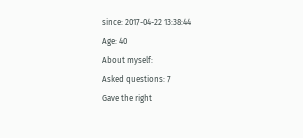since: 2017-04-22 13:38:44
Age: 40
About myself:
Asked questions: 7
Gave the right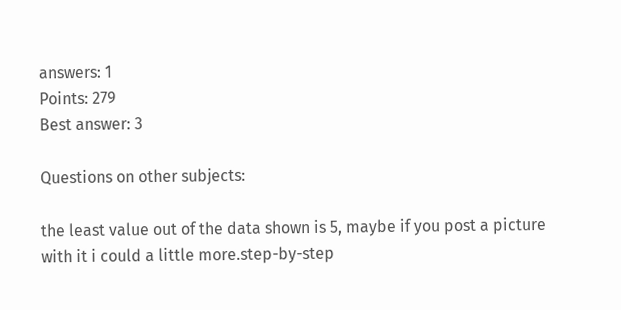answers: 1
Points: 279
Best answer: 3

Questions on other subjects:

the least value out of the data shown is 5, maybe if you post a picture with it i could a little more.step-by-step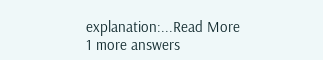explanation:...Read More
1 more answers